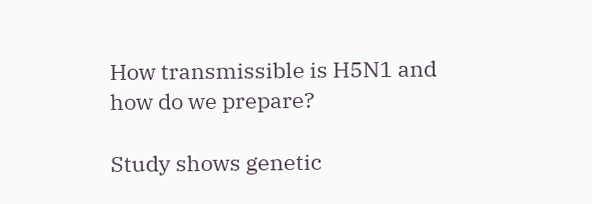How transmissible is H5N1 and how do we prepare?

Study shows genetic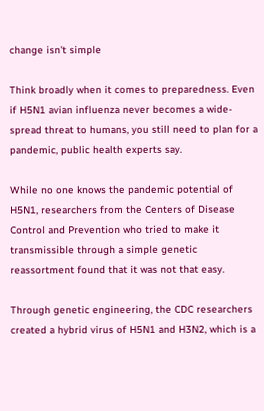change isn't simple

Think broadly when it comes to preparedness. Even if H5N1 avian influenza never becomes a wide-spread threat to humans, you still need to plan for a pandemic, public health experts say.

While no one knows the pandemic potential of H5N1, researchers from the Centers of Disease Control and Prevention who tried to make it transmissible through a simple genetic reassortment found that it was not that easy.

Through genetic engineering, the CDC researchers created a hybrid virus of H5N1 and H3N2, which is a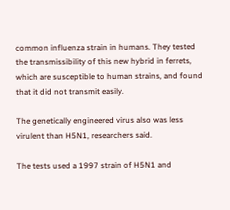common influenza strain in humans. They tested the transmissibility of this new hybrid in ferrets, which are susceptible to human strains, and found that it did not transmit easily.

The genetically engineered virus also was less virulent than H5N1, researchers said.

The tests used a 1997 strain of H5N1 and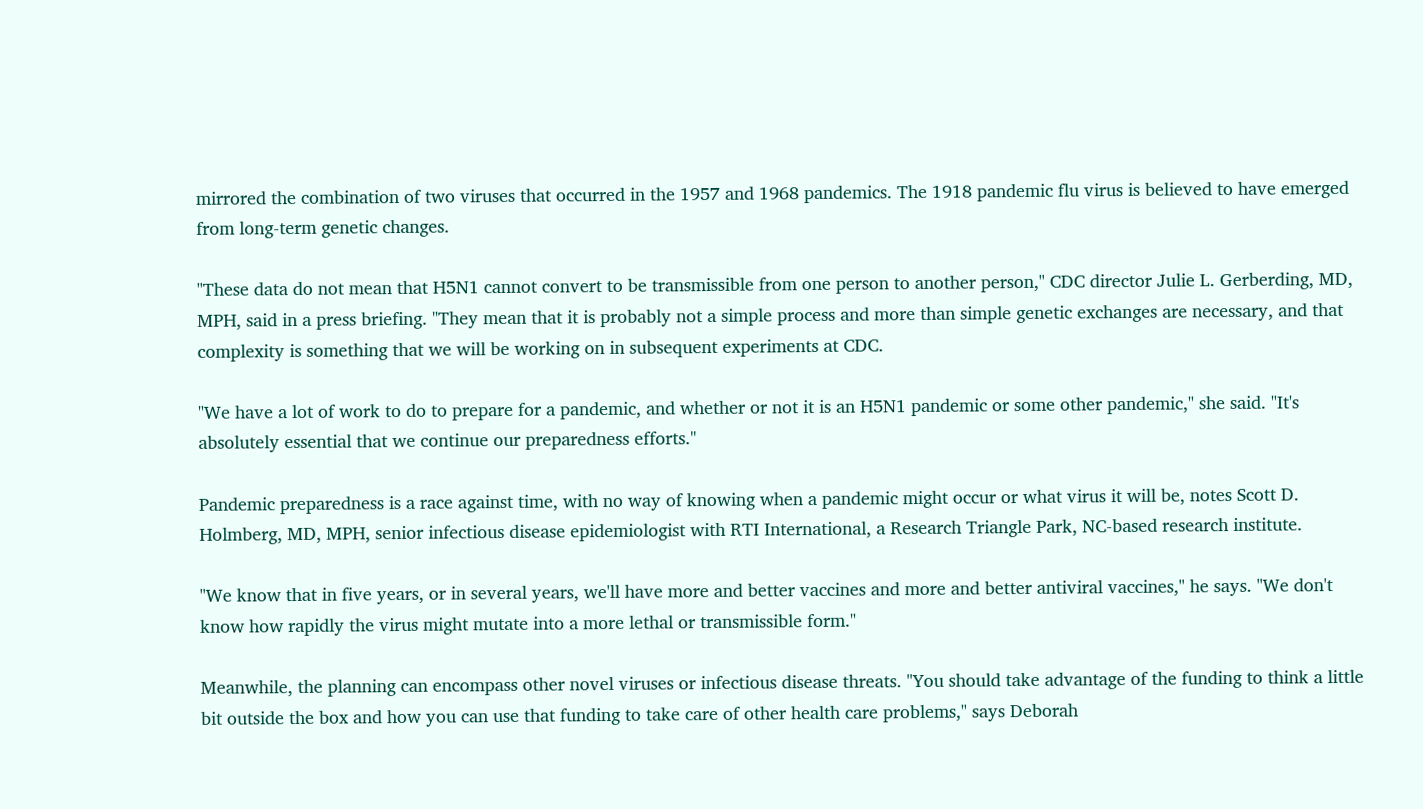mirrored the combination of two viruses that occurred in the 1957 and 1968 pandemics. The 1918 pandemic flu virus is believed to have emerged from long-term genetic changes.

"These data do not mean that H5N1 cannot convert to be transmissible from one person to another person," CDC director Julie L. Gerberding, MD, MPH, said in a press briefing. "They mean that it is probably not a simple process and more than simple genetic exchanges are necessary, and that complexity is something that we will be working on in subsequent experiments at CDC.

"We have a lot of work to do to prepare for a pandemic, and whether or not it is an H5N1 pandemic or some other pandemic," she said. "It's absolutely essential that we continue our preparedness efforts."

Pandemic preparedness is a race against time, with no way of knowing when a pandemic might occur or what virus it will be, notes Scott D. Holmberg, MD, MPH, senior infectious disease epidemiologist with RTI International, a Research Triangle Park, NC-based research institute.

"We know that in five years, or in several years, we'll have more and better vaccines and more and better antiviral vaccines," he says. "We don't know how rapidly the virus might mutate into a more lethal or transmissible form."

Meanwhile, the planning can encompass other novel viruses or infectious disease threats. "You should take advantage of the funding to think a little bit outside the box and how you can use that funding to take care of other health care problems," says Deborah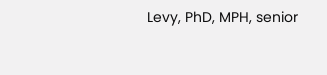Levy, PhD, MPH, senior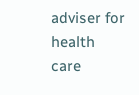adviser for health care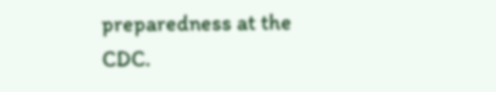preparedness at the CDC.